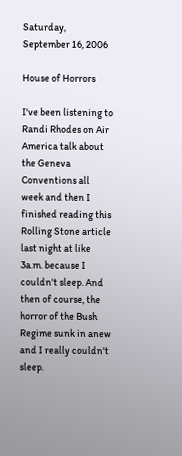Saturday, September 16, 2006

House of Horrors

I've been listening to Randi Rhodes on Air America talk about the Geneva Conventions all week and then I finished reading this Rolling Stone article last night at like 3a.m. because I couldn't sleep. And then of course, the horror of the Bush Regime sunk in anew and I really couldn't sleep.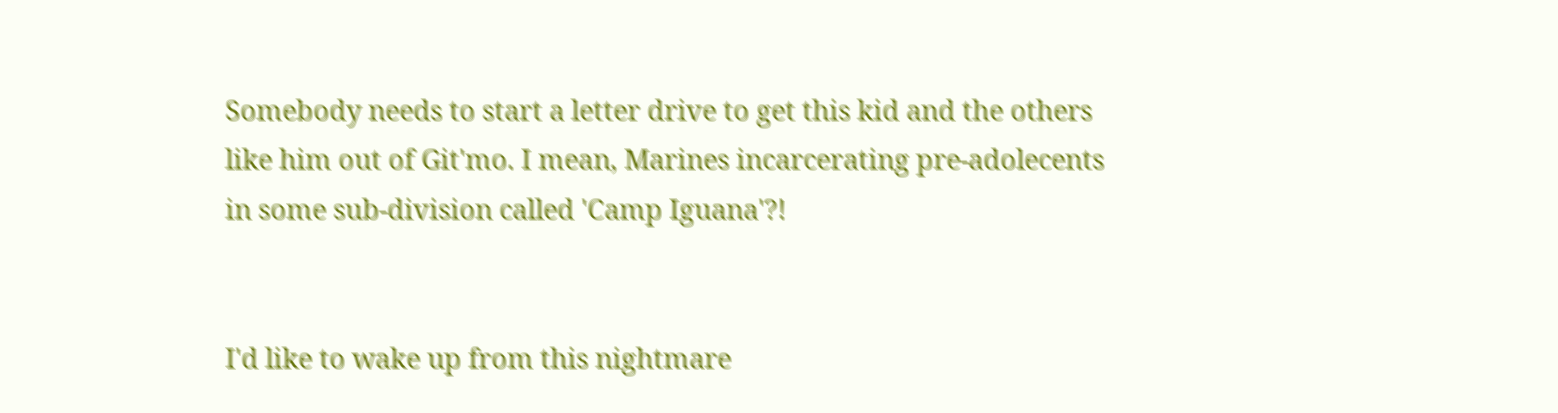Somebody needs to start a letter drive to get this kid and the others like him out of Git'mo. I mean, Marines incarcerating pre-adolecents in some sub-division called 'Camp Iguana'?!


I'd like to wake up from this nightmare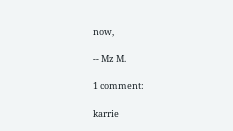now,

-- Mz M.

1 comment:

karrie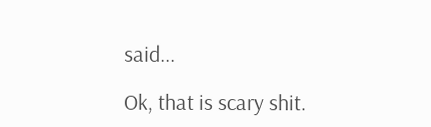said...

Ok, that is scary shit.